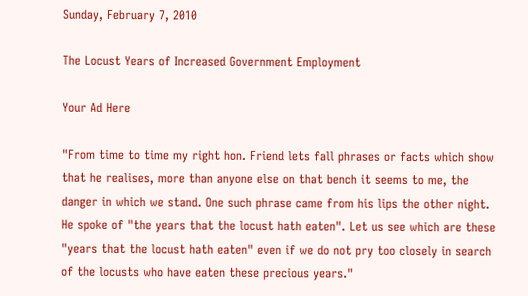Sunday, February 7, 2010

The Locust Years of Increased Government Employment

Your Ad Here

"From time to time my right hon. Friend lets fall phrases or facts which show that he realises, more than anyone else on that bench it seems to me, the danger in which we stand. One such phrase came from his lips the other night. He spoke of "the years that the locust hath eaten". Let us see which are these "years that the locust hath eaten" even if we do not pry too closely in search of the locusts who have eaten these precious years."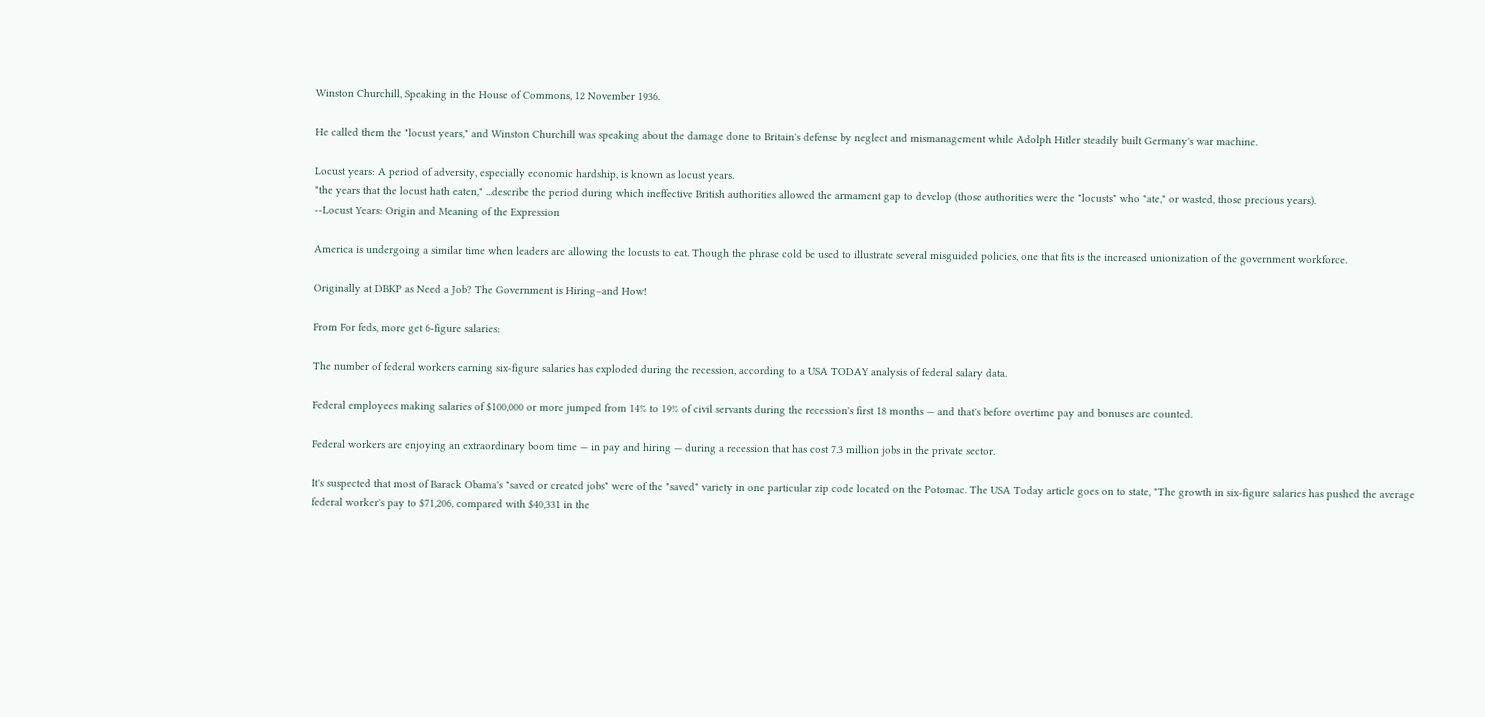Winston Churchill, Speaking in the House of Commons, 12 November 1936.

He called them the "locust years," and Winston Churchill was speaking about the damage done to Britain's defense by neglect and mismanagement while Adolph Hitler steadily built Germany's war machine.

Locust years: A period of adversity, especially economic hardship, is known as locust years.
"the years that the locust hath eaten," ...describe the period during which ineffective British authorities allowed the armament gap to develop (those authorities were the "locusts" who "ate," or wasted, those precious years).
--Locust Years: Origin and Meaning of the Expression

America is undergoing a similar time when leaders are allowing the locusts to eat. Though the phrase cold be used to illustrate several misguided policies, one that fits is the increased unionization of the government workforce.

Originally at DBKP as Need a Job? The Government is Hiring–and How!

From For feds, more get 6-figure salaries:

The number of federal workers earning six-figure salaries has exploded during the recession, according to a USA TODAY analysis of federal salary data.

Federal employees making salaries of $100,000 or more jumped from 14% to 19% of civil servants during the recession's first 18 months — and that's before overtime pay and bonuses are counted.

Federal workers are enjoying an extraordinary boom time — in pay and hiring — during a recession that has cost 7.3 million jobs in the private sector.

It's suspected that most of Barack Obama's "saved or created jobs" were of the "saved" variety in one particular zip code located on the Potomac. The USA Today article goes on to state, "The growth in six-figure salaries has pushed the average federal worker's pay to $71,206, compared with $40,331 in the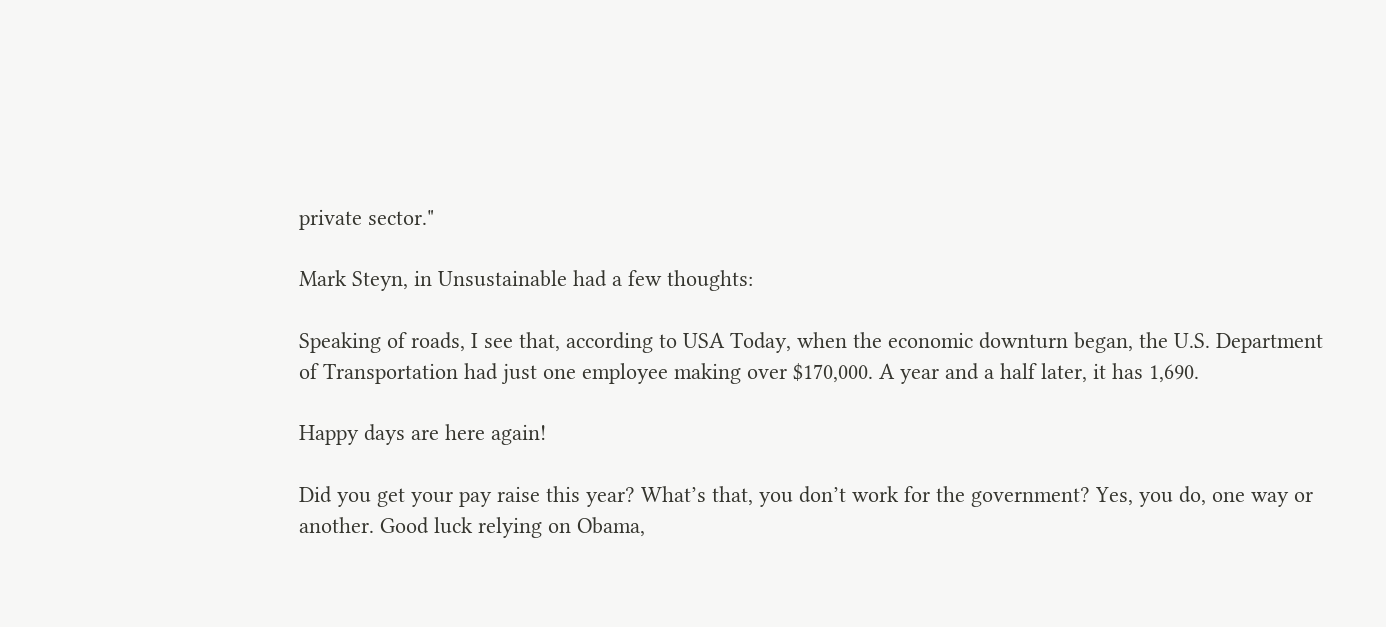private sector."

Mark Steyn, in Unsustainable had a few thoughts:

Speaking of roads, I see that, according to USA Today, when the economic downturn began, the U.S. Department of Transportation had just one employee making over $170,000. A year and a half later, it has 1,690.

Happy days are here again!

Did you get your pay raise this year? What’s that, you don’t work for the government? Yes, you do, one way or another. Good luck relying on Obama,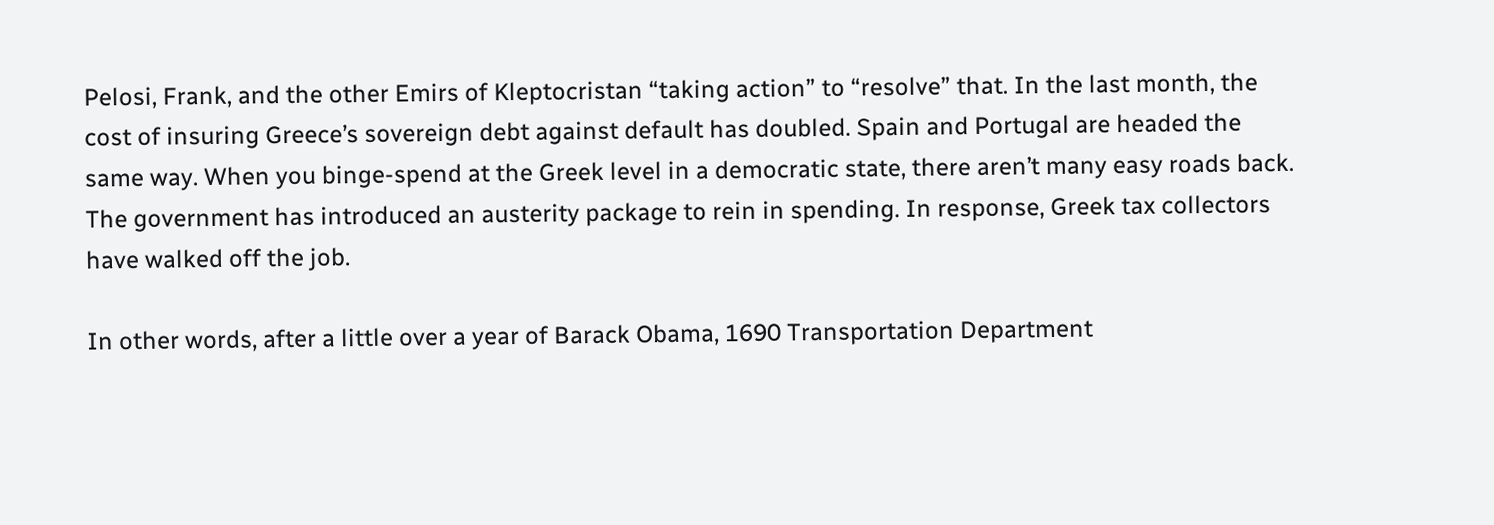Pelosi, Frank, and the other Emirs of Kleptocristan “taking action” to “resolve” that. In the last month, the cost of insuring Greece’s sovereign debt against default has doubled. Spain and Portugal are headed the same way. When you binge-spend at the Greek level in a democratic state, there aren’t many easy roads back. The government has introduced an austerity package to rein in spending. In response, Greek tax collectors have walked off the job.

In other words, after a little over a year of Barack Obama, 1690 Transportation Department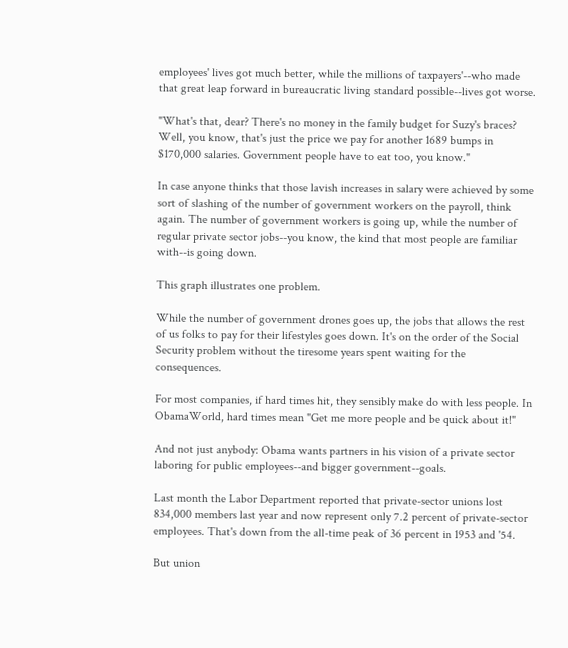employees' lives got much better, while the millions of taxpayers'--who made that great leap forward in bureaucratic living standard possible--lives got worse.

"What's that, dear? There's no money in the family budget for Suzy's braces? Well, you know, that's just the price we pay for another 1689 bumps in $170,000 salaries. Government people have to eat too, you know."

In case anyone thinks that those lavish increases in salary were achieved by some sort of slashing of the number of government workers on the payroll, think again. The number of government workers is going up, while the number of regular private sector jobs--you know, the kind that most people are familiar with--is going down.

This graph illustrates one problem.

While the number of government drones goes up, the jobs that allows the rest of us folks to pay for their lifestyles goes down. It's on the order of the Social Security problem without the tiresome years spent waiting for the consequences.

For most companies, if hard times hit, they sensibly make do with less people. In ObamaWorld, hard times mean "Get me more people and be quick about it!"

And not just anybody: Obama wants partners in his vision of a private sector laboring for public employees--and bigger government--goals.

Last month the Labor Department reported that private-sector unions lost 834,000 members last year and now represent only 7.2 percent of private-sector employees. That's down from the all-time peak of 36 percent in 1953 and '54.

But union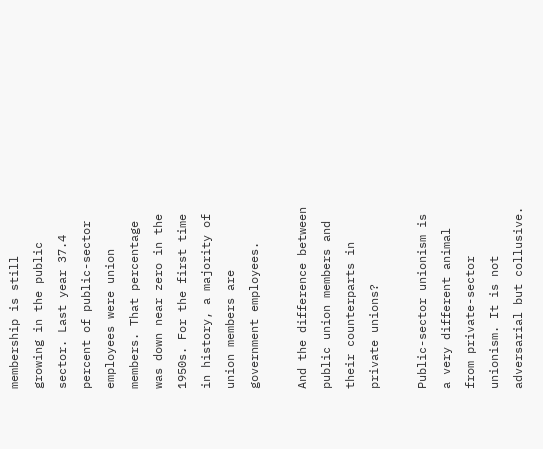membership is still growing in the public sector. Last year 37.4 percent of public-sector employees were union members. That percentage was down near zero in the 1950s. For the first time in history, a majority of union members are government employees.

And the difference between public union members and their counterparts in private unions?

Public-sector unionism is a very different animal from private-sector unionism. It is not adversarial but collusive.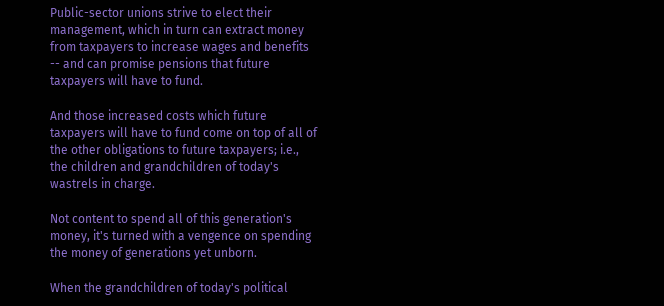Public-sector unions strive to elect their management, which in turn can extract money from taxpayers to increase wages and benefits -- and can promise pensions that future taxpayers will have to fund.

And those increased costs which future taxpayers will have to fund come on top of all of the other obligations to future taxpayers; i.e., the children and grandchildren of today's wastrels in charge.

Not content to spend all of this generation's money, it's turned with a vengence on spending the money of generations yet unborn.

When the grandchildren of today's political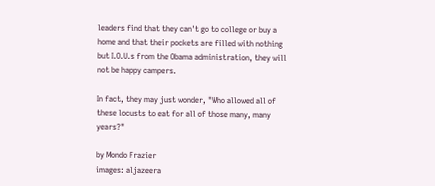leaders find that they can't go to college or buy a home and that their pockets are filled with nothing but I.O.U.s from the Obama administration, they will not be happy campers.

In fact, they may just wonder, "Who allowed all of these locusts to eat for all of those many, many years?"

by Mondo Frazier
images: aljazeera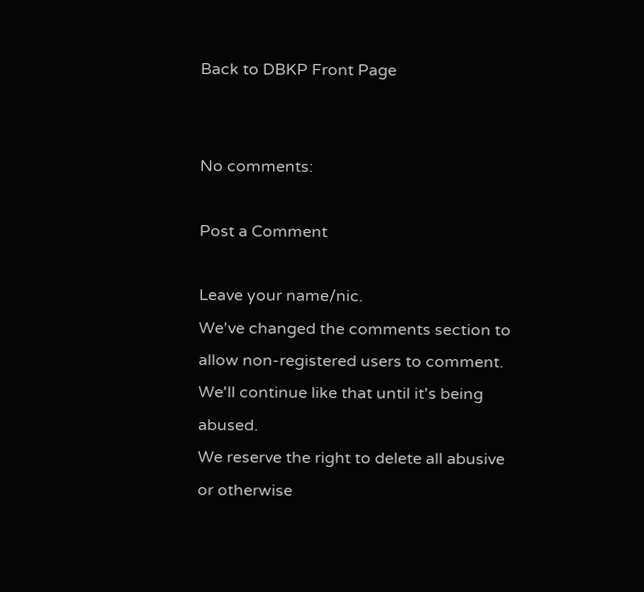Back to DBKP Front Page


No comments:

Post a Comment

Leave your name/nic.
We've changed the comments section to allow non-registered users to comment.
We'll continue like that until it's being abused.
We reserve the right to delete all abusive or otherwise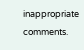inappropriate comments.